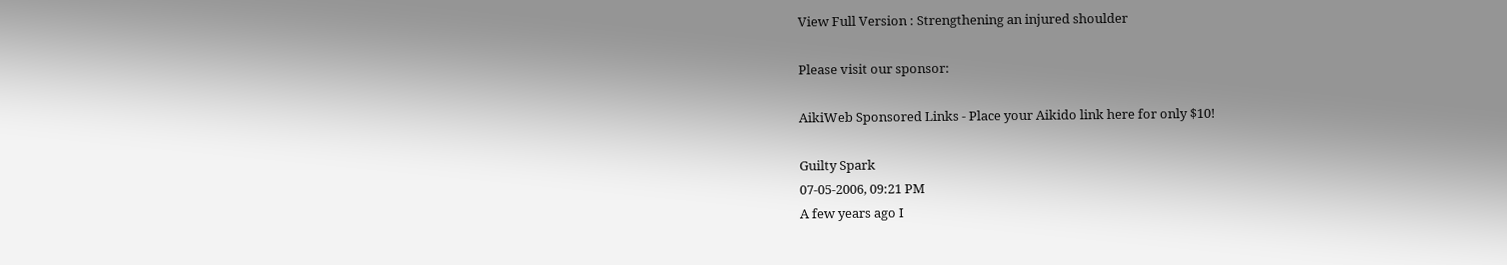View Full Version : Strengthening an injured shoulder

Please visit our sponsor:

AikiWeb Sponsored Links - Place your Aikido link here for only $10!

Guilty Spark
07-05-2006, 09:21 PM
A few years ago I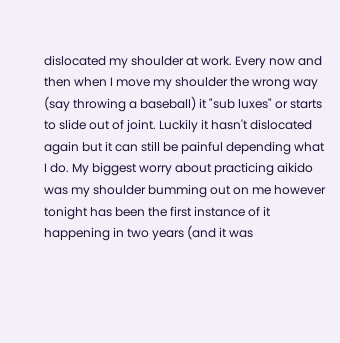dislocated my shoulder at work. Every now and then when I move my shoulder the wrong way (say throwing a baseball) it "sub luxes" or starts to slide out of joint. Luckily it hasn't dislocated again but it can still be painful depending what I do. My biggest worry about practicing aikido was my shoulder bumming out on me however tonight has been the first instance of it happening in two years (and it was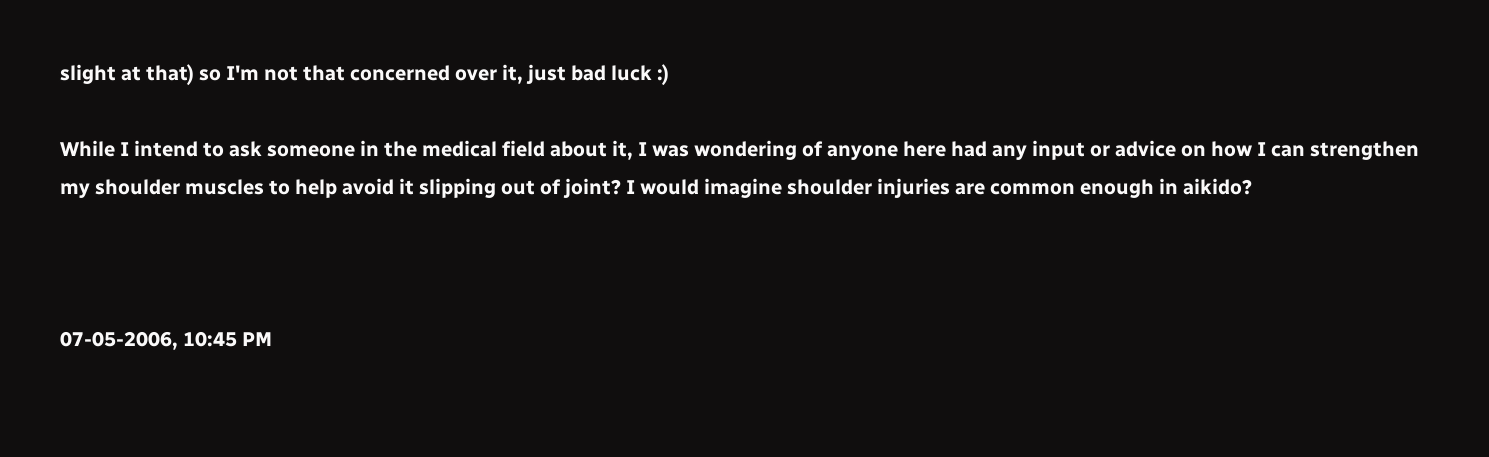slight at that) so I'm not that concerned over it, just bad luck :)

While I intend to ask someone in the medical field about it, I was wondering of anyone here had any input or advice on how I can strengthen my shoulder muscles to help avoid it slipping out of joint? I would imagine shoulder injuries are common enough in aikido?



07-05-2006, 10:45 PM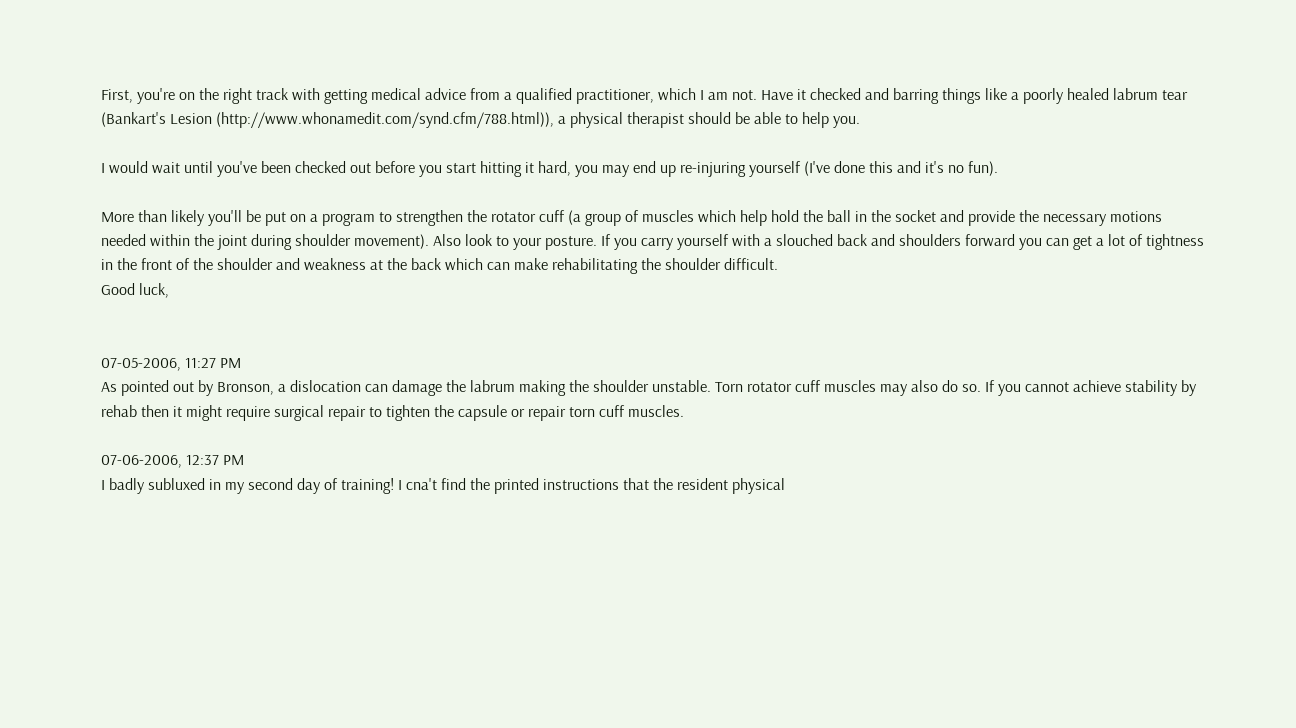First, you're on the right track with getting medical advice from a qualified practitioner, which I am not. Have it checked and barring things like a poorly healed labrum tear (Bankart's Lesion (http://www.whonamedit.com/synd.cfm/788.html)), a physical therapist should be able to help you.

I would wait until you've been checked out before you start hitting it hard, you may end up re-injuring yourself (I've done this and it's no fun).

More than likely you'll be put on a program to strengthen the rotator cuff (a group of muscles which help hold the ball in the socket and provide the necessary motions needed within the joint during shoulder movement). Also look to your posture. If you carry yourself with a slouched back and shoulders forward you can get a lot of tightness in the front of the shoulder and weakness at the back which can make rehabilitating the shoulder difficult.
Good luck,


07-05-2006, 11:27 PM
As pointed out by Bronson, a dislocation can damage the labrum making the shoulder unstable. Torn rotator cuff muscles may also do so. If you cannot achieve stability by rehab then it might require surgical repair to tighten the capsule or repair torn cuff muscles.

07-06-2006, 12:37 PM
I badly subluxed in my second day of training! I cna't find the printed instructions that the resident physical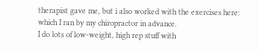therapist gave me, but i also worked with the exercises here:
which I ran by my chiropractor in advance.
I do lots of low-weight, high rep stuff with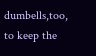dumbells,too, to keep the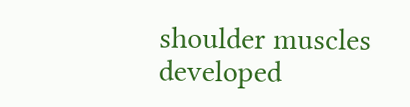shoulder muscles developed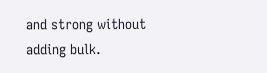and strong without adding bulk.